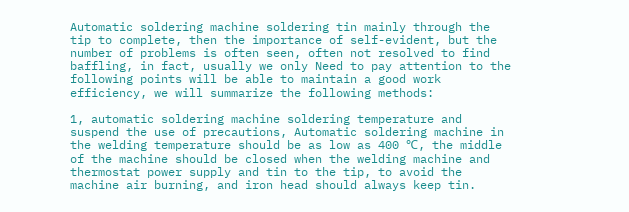Automatic soldering machine soldering tin mainly through the tip to complete, then the importance of self-evident, but the number of problems is often seen, often not resolved to find baffling, in fact, usually we only Need to pay attention to the following points will be able to maintain a good work efficiency, we will summarize the following methods:

1, automatic soldering machine soldering temperature and suspend the use of precautions, Automatic soldering machine in the welding temperature should be as low as 400 ℃, the middle of the machine should be closed when the welding machine and thermostat power supply and tin to the tip, to avoid the machine air burning, and iron head should always keep tin.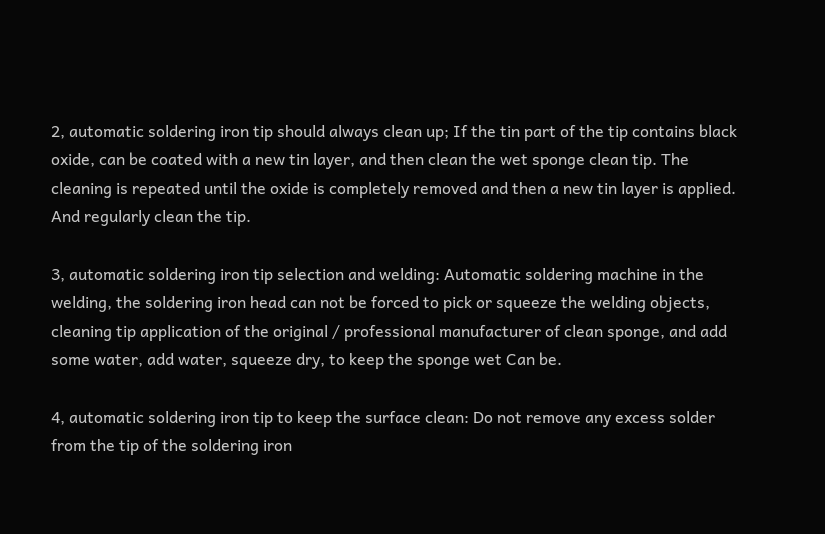2, automatic soldering iron tip should always clean up; If the tin part of the tip contains black oxide, can be coated with a new tin layer, and then clean the wet sponge clean tip. The cleaning is repeated until the oxide is completely removed and then a new tin layer is applied. And regularly clean the tip.

3, automatic soldering iron tip selection and welding: Automatic soldering machine in the welding, the soldering iron head can not be forced to pick or squeeze the welding objects, cleaning tip application of the original / professional manufacturer of clean sponge, and add some water, add water, squeeze dry, to keep the sponge wet Can be.

4, automatic soldering iron tip to keep the surface clean: Do not remove any excess solder from the tip of the soldering iron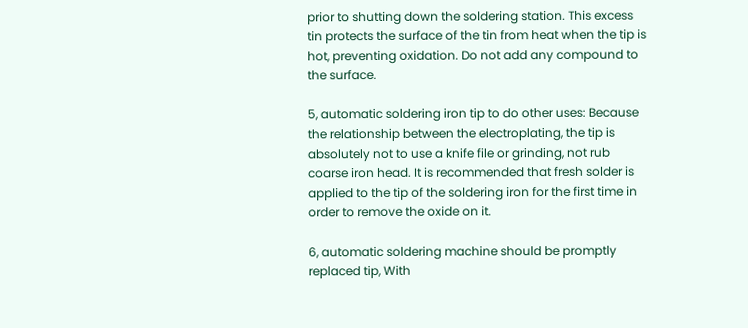prior to shutting down the soldering station. This excess tin protects the surface of the tin from heat when the tip is hot, preventing oxidation. Do not add any compound to the surface.

5, automatic soldering iron tip to do other uses: Because the relationship between the electroplating, the tip is absolutely not to use a knife file or grinding, not rub coarse iron head. It is recommended that fresh solder is applied to the tip of the soldering iron for the first time in order to remove the oxide on it.

6, automatic soldering machine should be promptly replaced tip, With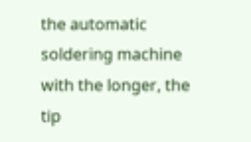the automatic soldering machine with the longer, the tip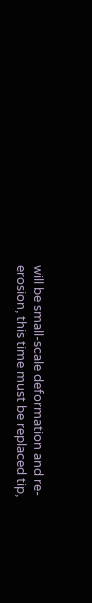will be small-scale deformation and re-erosion, this time must be replaced tip,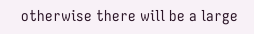otherwise there will be a large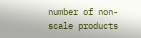number of non-scale products